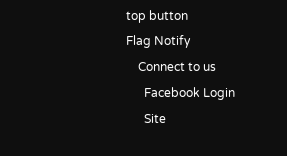top button
Flag Notify
    Connect to us
      Facebook Login
      Site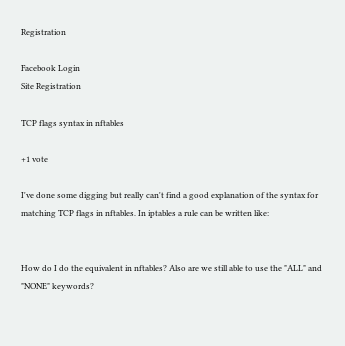Registration

Facebook Login
Site Registration

TCP flags syntax in nftables

+1 vote

I've done some digging but really can't find a good explanation of the syntax for matching TCP flags in nftables. In iptables a rule can be written like:


How do I do the equivalent in nftables? Also are we still able to use the "ALL" and "NONE" keywords?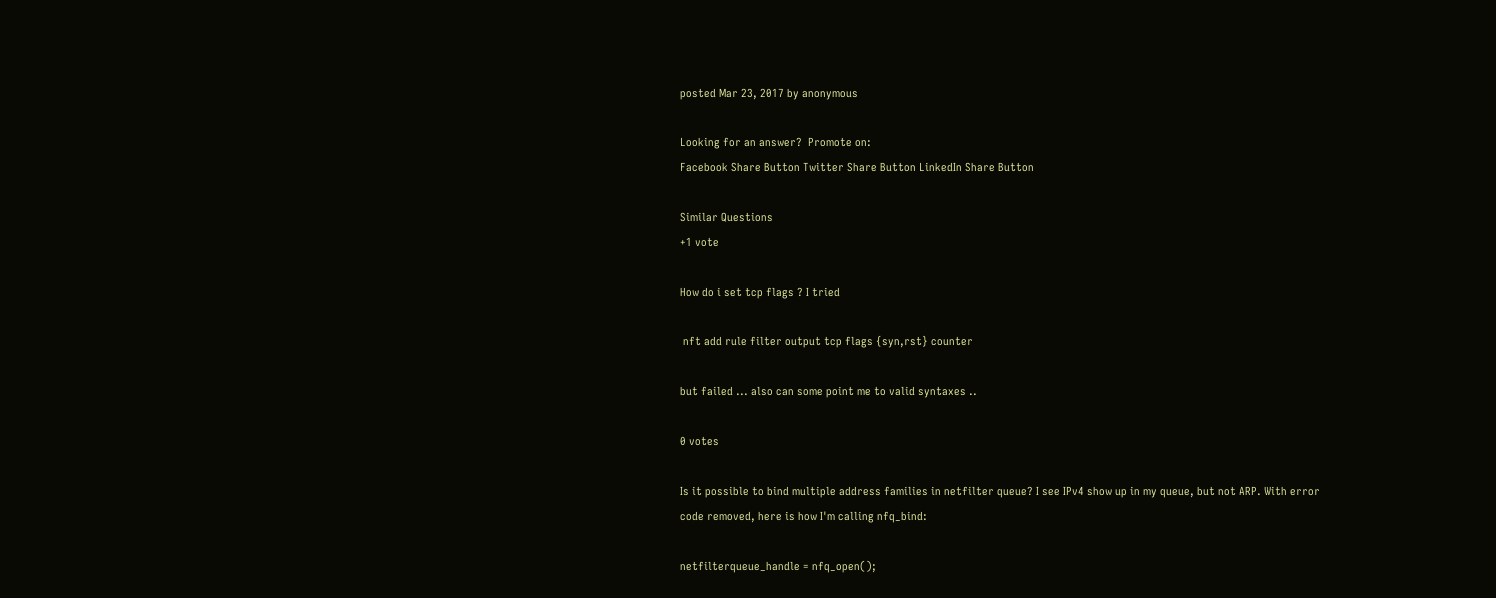posted Mar 23, 2017 by anonymous

Looking for an answer?  Promote on:
Facebook Share Button Twitter Share Button LinkedIn Share Button

Similar Questions
+1 vote

How do i set tcp flags ? I tried

 nft add rule filter output tcp flags {syn,rst} counter

but failed ... also can some point me to valid syntaxes ..

0 votes

Is it possible to bind multiple address families in netfilter queue? I see IPv4 show up in my queue, but not ARP. With error code removed, here is how I'm calling nfq_bind:

netfilterqueue_handle = nfq_open();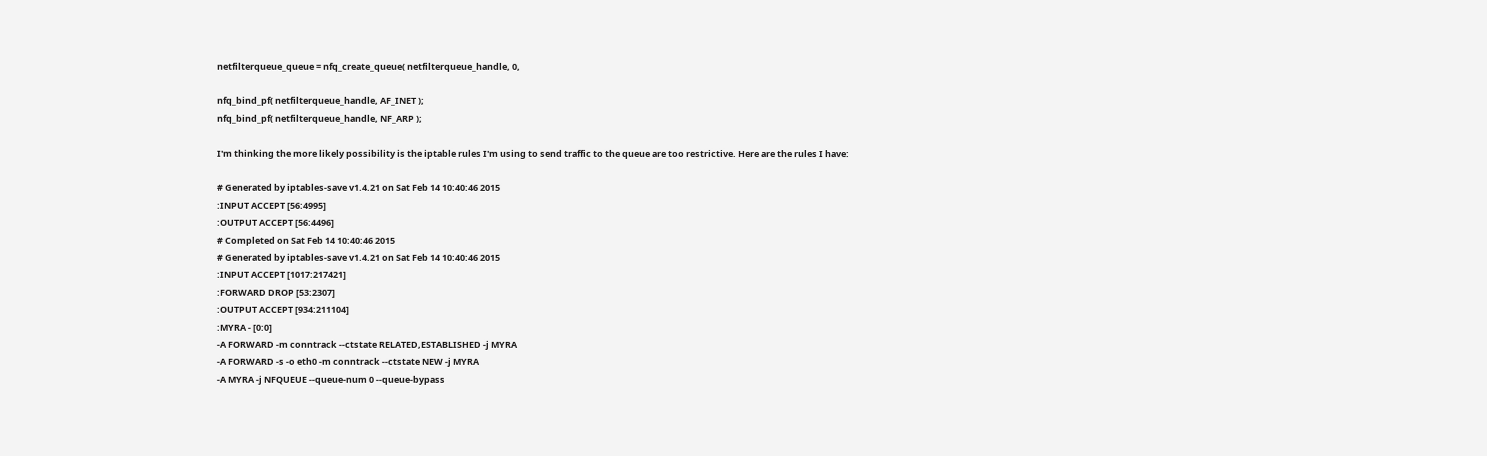netfilterqueue_queue = nfq_create_queue( netfilterqueue_handle, 0,

nfq_bind_pf( netfilterqueue_handle, AF_INET );
nfq_bind_pf( netfilterqueue_handle, NF_ARP );

I'm thinking the more likely possibility is the iptable rules I'm using to send traffic to the queue are too restrictive. Here are the rules I have:

# Generated by iptables-save v1.4.21 on Sat Feb 14 10:40:46 2015
:INPUT ACCEPT [56:4995]
:OUTPUT ACCEPT [56:4496]
# Completed on Sat Feb 14 10:40:46 2015
# Generated by iptables-save v1.4.21 on Sat Feb 14 10:40:46 2015
:INPUT ACCEPT [1017:217421]
:FORWARD DROP [53:2307]
:OUTPUT ACCEPT [934:211104]
:MYRA - [0:0]
-A FORWARD -m conntrack --ctstate RELATED,ESTABLISHED -j MYRA
-A FORWARD -s -o eth0 -m conntrack --ctstate NEW -j MYRA
-A MYRA -j NFQUEUE --queue-num 0 --queue-bypass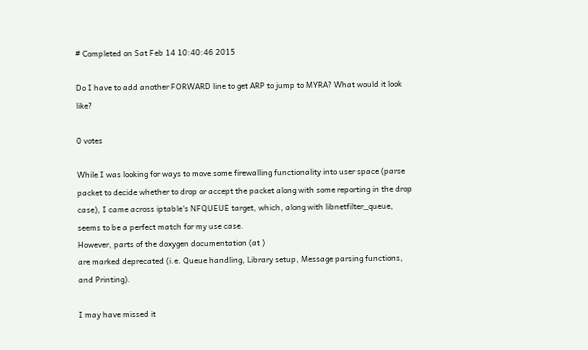# Completed on Sat Feb 14 10:40:46 2015

Do I have to add another FORWARD line to get ARP to jump to MYRA? What would it look like?

0 votes

While I was looking for ways to move some firewalling functionality into user space (parse packet to decide whether to drop or accept the packet along with some reporting in the drop case), I came across iptable's NFQUEUE target, which, along with libnetfilter_queue, seems to be a perfect match for my use case.
However, parts of the doxygen documentation (at )
are marked deprecated (i.e. Queue handling, Library setup, Message parsing functions, and Printing).

I may have missed it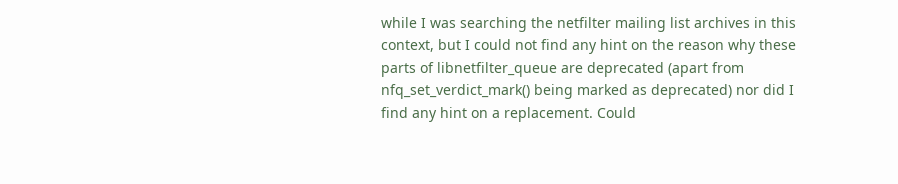while I was searching the netfilter mailing list archives in this context, but I could not find any hint on the reason why these parts of libnetfilter_queue are deprecated (apart from nfq_set_verdict_mark() being marked as deprecated) nor did I find any hint on a replacement. Could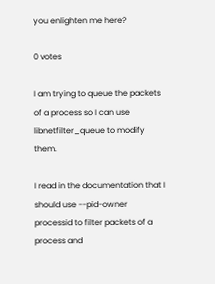you enlighten me here?

0 votes

I am trying to queue the packets of a process so I can use libnetfilter_queue to modify them.

I read in the documentation that I should use --pid-owner processid to filter packets of a process and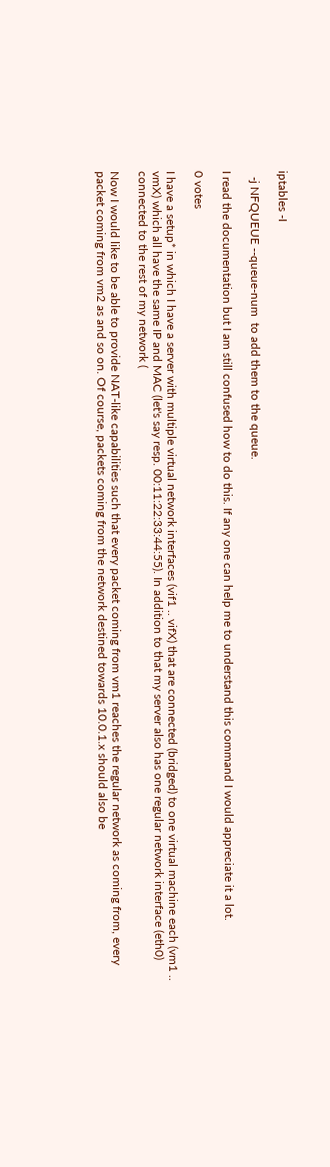iptables -I

  -j NFQUEUE --queue-num  to add them to the queue.

I read the documentation but I am still confused how to do this. If any one can help me to understand this command I would appreciate it a lot.

0 votes

I have a setup* in which I have a server with multiple virtual network interfaces (vif1 .. vifX) that are connected (bridged) to one virtual machine each (vm1 .. vmX) which all have the same IP and MAC (let's say resp. 00:11:22:33:44:55). In addition to that my server also has one regular network interface (eth0) connected to the rest of my network (

Now I would like to be able to provide NAT-like capabilities such that every packet coming from vm1 reaches the regular network as coming from, every packet coming from vm2 as and so on. Of course, packets coming from the network destined towards 10.0.1.x should also be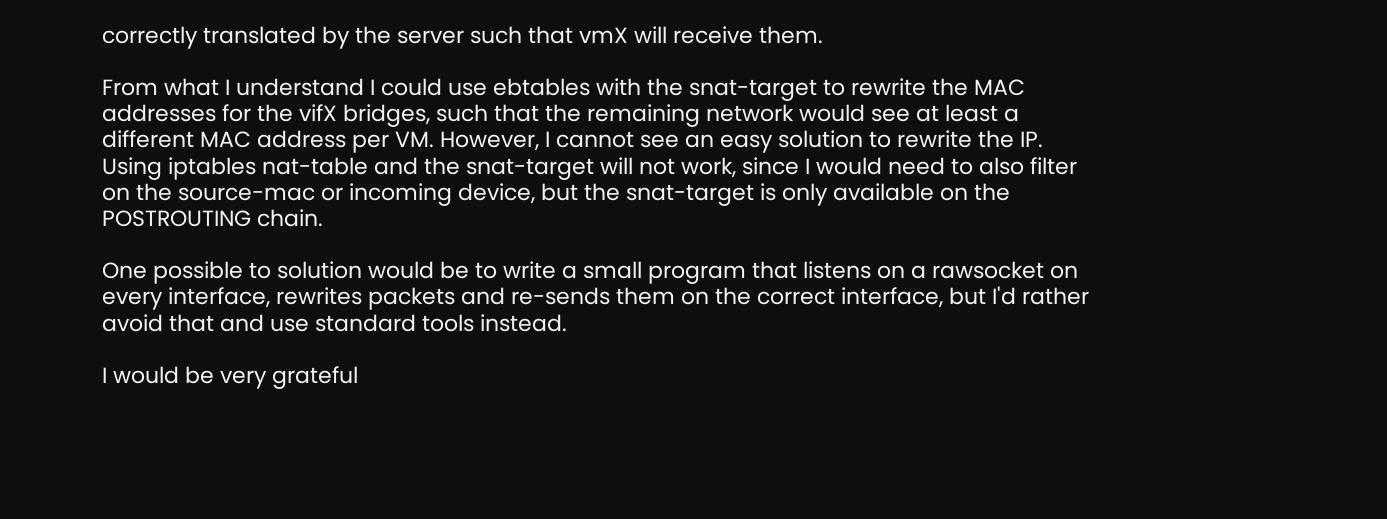correctly translated by the server such that vmX will receive them.

From what I understand I could use ebtables with the snat-target to rewrite the MAC addresses for the vifX bridges, such that the remaining network would see at least a different MAC address per VM. However, I cannot see an easy solution to rewrite the IP. Using iptables nat-table and the snat-target will not work, since I would need to also filter on the source-mac or incoming device, but the snat-target is only available on the POSTROUTING chain.

One possible to solution would be to write a small program that listens on a rawsocket on every interface, rewrites packets and re-sends them on the correct interface, but I'd rather avoid that and use standard tools instead.

I would be very grateful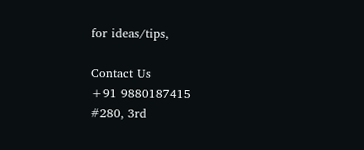for ideas/tips,

Contact Us
+91 9880187415
#280, 3rd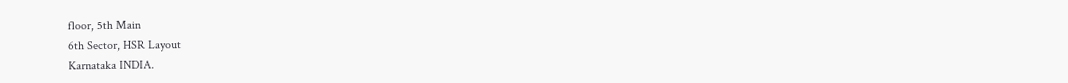floor, 5th Main
6th Sector, HSR Layout
Karnataka INDIA.